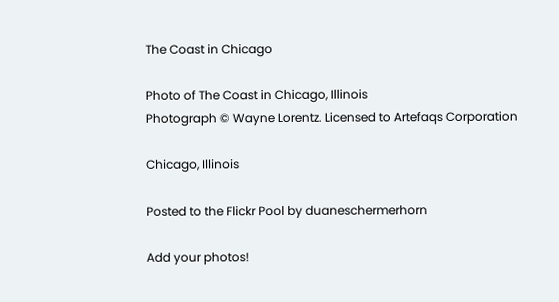The Coast in Chicago

Photo of The Coast in Chicago, Illinois
Photograph © Wayne Lorentz. Licensed to Artefaqs Corporation

Chicago, Illinois

Posted to the Flickr Pool by duaneschermerhorn

Add your photos!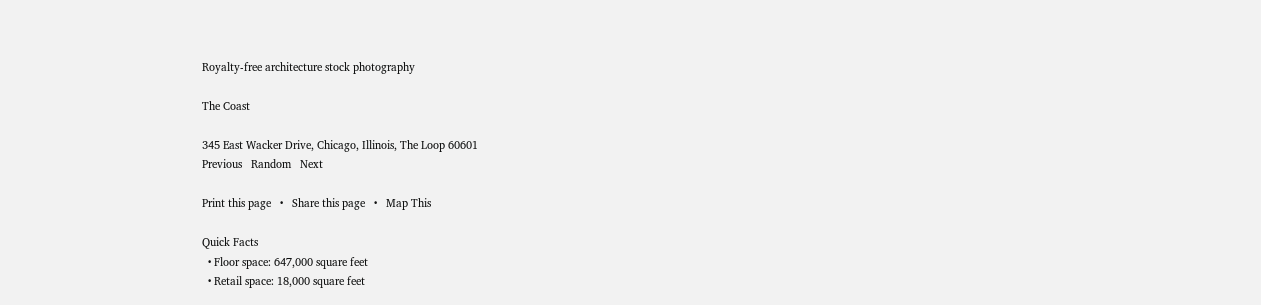Royalty-free architecture stock photography

The Coast

345 East Wacker Drive, Chicago, Illinois, The Loop 60601
Previous   Random   Next

Print this page   •   Share this page   •   Map This

Quick Facts
  • Floor space: 647,000 square feet
  • Retail space: 18,000 square feet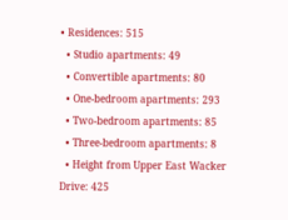• Residences: 515
  • Studio apartments: 49
  • Convertible apartments: 80
  • One-bedroom apartments: 293
  • Two-bedroom apartments: 85
  • Three-bedroom apartments: 8
  • Height from Upper East Wacker Drive: 425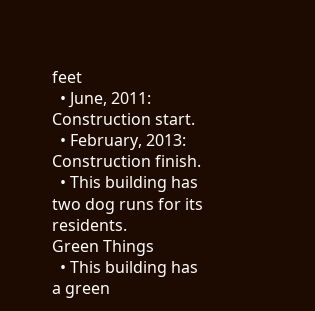feet
  • June, 2011: Construction start.
  • February, 2013: Construction finish.
  • This building has two dog runs for its residents.
Green Things
  • This building has a green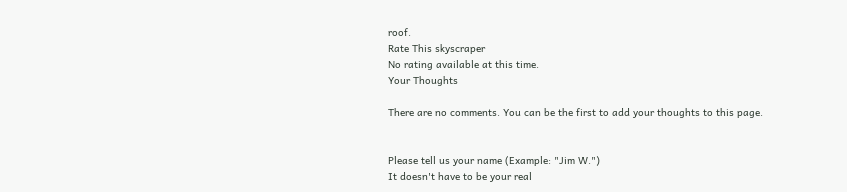roof.
Rate This skyscraper
No rating available at this time.
Your Thoughts

There are no comments. You can be the first to add your thoughts to this page.


Please tell us your name (Example: "Jim W.")
It doesn't have to be your real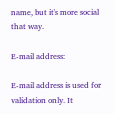name, but it's more social that way.

E-mail address:

E-mail address is used for validation only. It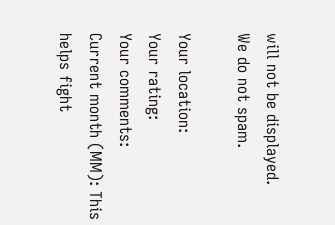will not be displayed.
We do not spam.

Your location:
Your rating:
Your comments:
Current month (MM): This helps fight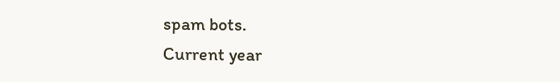spam bots.
Current year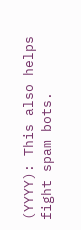(YYYY): This also helps fight spam bots.